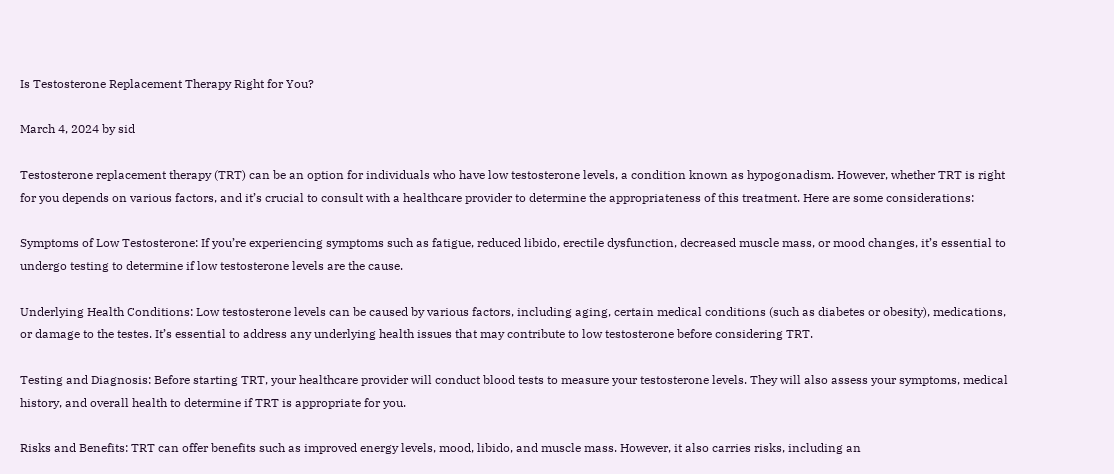Is Testosterone Replacement Therapy Right for You?

March 4, 2024 by sid

Testosterone replacement therapy (TRT) can be an option for individuals who have low testosterone levels, a condition known as hypogonadism. However, whether TRT is right for you depends on various factors, and it’s crucial to consult with a healthcare provider to determine the appropriateness of this treatment. Here are some considerations:

Symptoms of Low Testosterone: If you’re experiencing symptoms such as fatigue, reduced libido, erectile dysfunction, decreased muscle mass, or mood changes, it’s essential to undergo testing to determine if low testosterone levels are the cause.

Underlying Health Conditions: Low testosterone levels can be caused by various factors, including aging, certain medical conditions (such as diabetes or obesity), medications, or damage to the testes. It’s essential to address any underlying health issues that may contribute to low testosterone before considering TRT.

Testing and Diagnosis: Before starting TRT, your healthcare provider will conduct blood tests to measure your testosterone levels. They will also assess your symptoms, medical history, and overall health to determine if TRT is appropriate for you.

Risks and Benefits: TRT can offer benefits such as improved energy levels, mood, libido, and muscle mass. However, it also carries risks, including an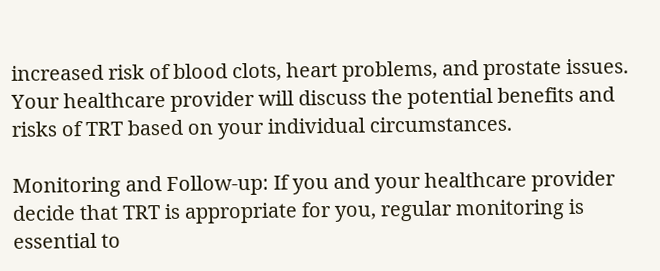increased risk of blood clots, heart problems, and prostate issues. Your healthcare provider will discuss the potential benefits and risks of TRT based on your individual circumstances.

Monitoring and Follow-up: If you and your healthcare provider decide that TRT is appropriate for you, regular monitoring is essential to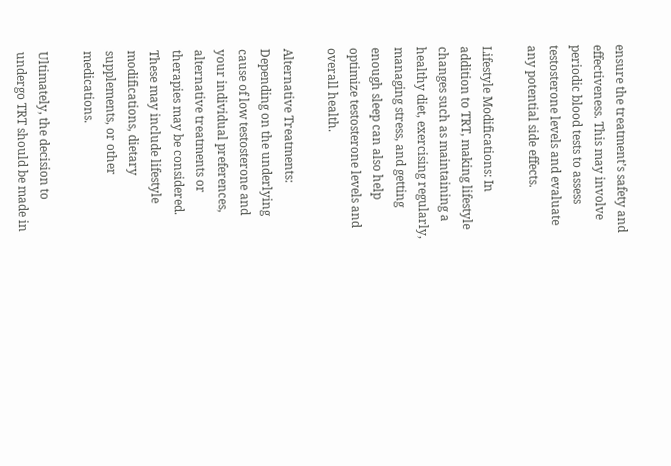ensure the treatment’s safety and effectiveness. This may involve periodic blood tests to assess testosterone levels and evaluate any potential side effects.

Lifestyle Modifications: In addition to TRT, making lifestyle changes such as maintaining a healthy diet, exercising regularly, managing stress, and getting enough sleep can also help optimize testosterone levels and overall health.

Alternative Treatments: Depending on the underlying cause of low testosterone and your individual preferences, alternative treatments or therapies may be considered. These may include lifestyle modifications, dietary supplements, or other medications.

Ultimately, the decision to undergo TRT should be made in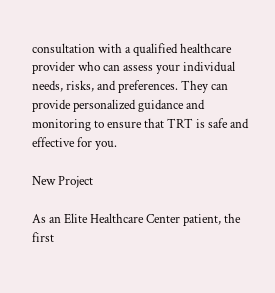consultation with a qualified healthcare provider who can assess your individual needs, risks, and preferences. They can provide personalized guidance and monitoring to ensure that TRT is safe and effective for you.

New Project

As an Elite Healthcare Center patient, the first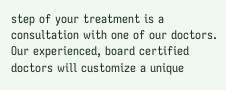step of your treatment is a consultation with one of our doctors. Our experienced, board certified doctors will customize a unique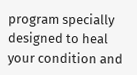program specially designed to heal your condition and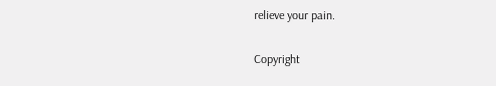relieve your pain.

Copyright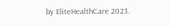by EliteHealthCare 2023.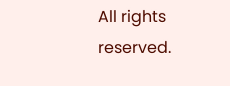All rights reserved.